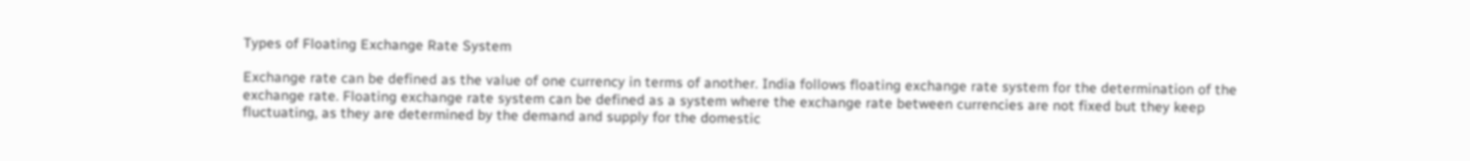Types of Floating Exchange Rate System

Exchange rate can be defined as the value of one currency in terms of another. India follows floating exchange rate system for the determination of the exchange rate. Floating exchange rate system can be defined as a system where the exchange rate between currencies are not fixed but they keep fluctuating, as they are determined by the demand and supply for the domestic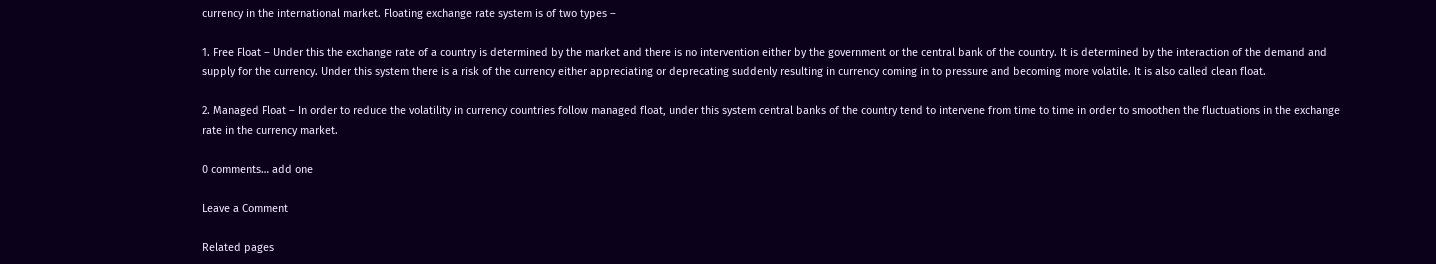currency in the international market. Floating exchange rate system is of two types –

1. Free Float – Under this the exchange rate of a country is determined by the market and there is no intervention either by the government or the central bank of the country. It is determined by the interaction of the demand and supply for the currency. Under this system there is a risk of the currency either appreciating or deprecating suddenly resulting in currency coming in to pressure and becoming more volatile. It is also called clean float.

2. Managed Float – In order to reduce the volatility in currency countries follow managed float, under this system central banks of the country tend to intervene from time to time in order to smoothen the fluctuations in the exchange rate in the currency market.

0 comments… add one

Leave a Comment

Related pages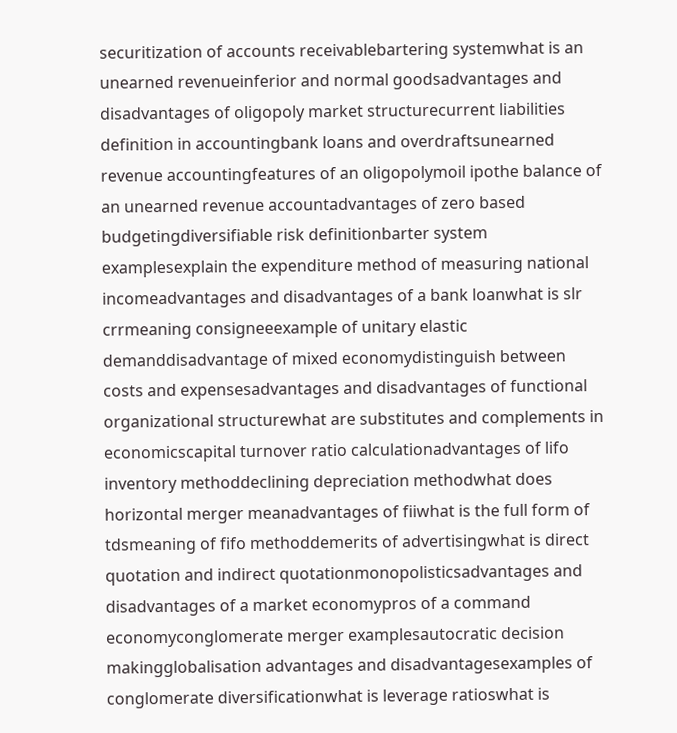securitization of accounts receivablebartering systemwhat is an unearned revenueinferior and normal goodsadvantages and disadvantages of oligopoly market structurecurrent liabilities definition in accountingbank loans and overdraftsunearned revenue accountingfeatures of an oligopolymoil ipothe balance of an unearned revenue accountadvantages of zero based budgetingdiversifiable risk definitionbarter system examplesexplain the expenditure method of measuring national incomeadvantages and disadvantages of a bank loanwhat is slr crrmeaning consigneeexample of unitary elastic demanddisadvantage of mixed economydistinguish between costs and expensesadvantages and disadvantages of functional organizational structurewhat are substitutes and complements in economicscapital turnover ratio calculationadvantages of lifo inventory methoddeclining depreciation methodwhat does horizontal merger meanadvantages of fiiwhat is the full form of tdsmeaning of fifo methoddemerits of advertisingwhat is direct quotation and indirect quotationmonopolisticsadvantages and disadvantages of a market economypros of a command economyconglomerate merger examplesautocratic decision makingglobalisation advantages and disadvantagesexamples of conglomerate diversificationwhat is leverage ratioswhat is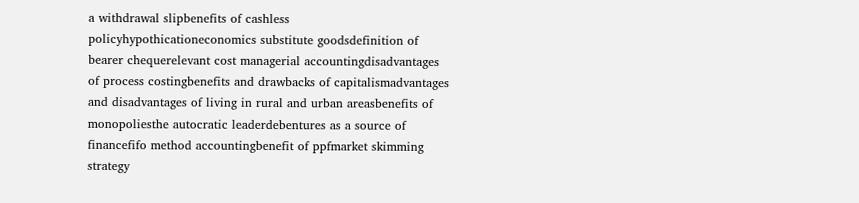a withdrawal slipbenefits of cashless policyhypothicationeconomics substitute goodsdefinition of bearer chequerelevant cost managerial accountingdisadvantages of process costingbenefits and drawbacks of capitalismadvantages and disadvantages of living in rural and urban areasbenefits of monopoliesthe autocratic leaderdebentures as a source of financefifo method accountingbenefit of ppfmarket skimming strategy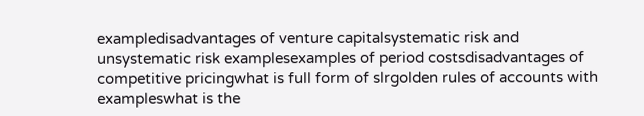exampledisadvantages of venture capitalsystematic risk and unsystematic risk examplesexamples of period costsdisadvantages of competitive pricingwhat is full form of slrgolden rules of accounts with exampleswhat is the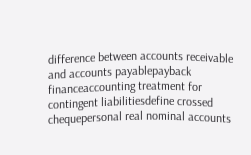difference between accounts receivable and accounts payablepayback financeaccounting treatment for contingent liabilitiesdefine crossed chequepersonal real nominal accounts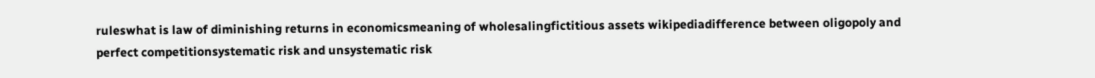ruleswhat is law of diminishing returns in economicsmeaning of wholesalingfictitious assets wikipediadifference between oligopoly and perfect competitionsystematic risk and unsystematic risk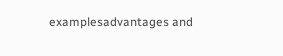examplesadvantages and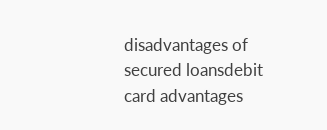disadvantages of secured loansdebit card advantages